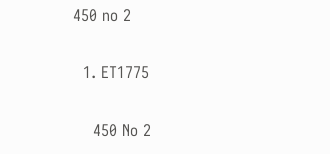450 no 2

  1. ET1775

    450 No 2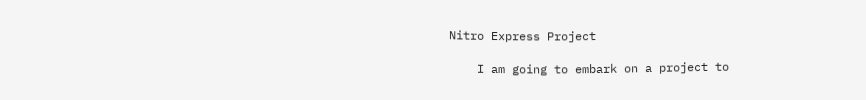Nitro Express Project

    I am going to embark on a project to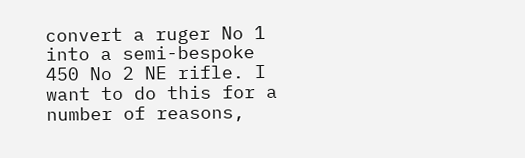convert a ruger No 1 into a semi-bespoke 450 No 2 NE rifle. I want to do this for a number of reasons,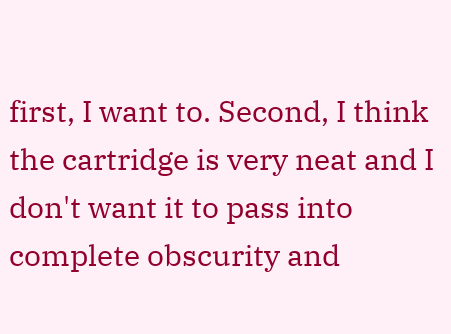first, I want to. Second, I think the cartridge is very neat and I don't want it to pass into complete obscurity and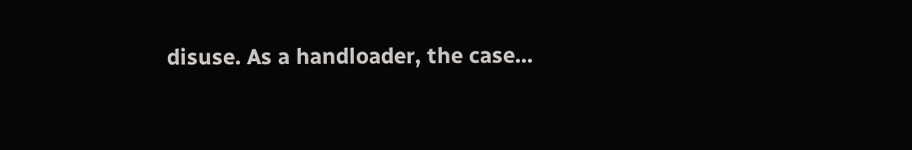disuse. As a handloader, the case...